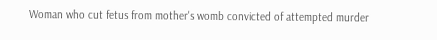Woman who cut fetus from mother's womb convicted of attempted murder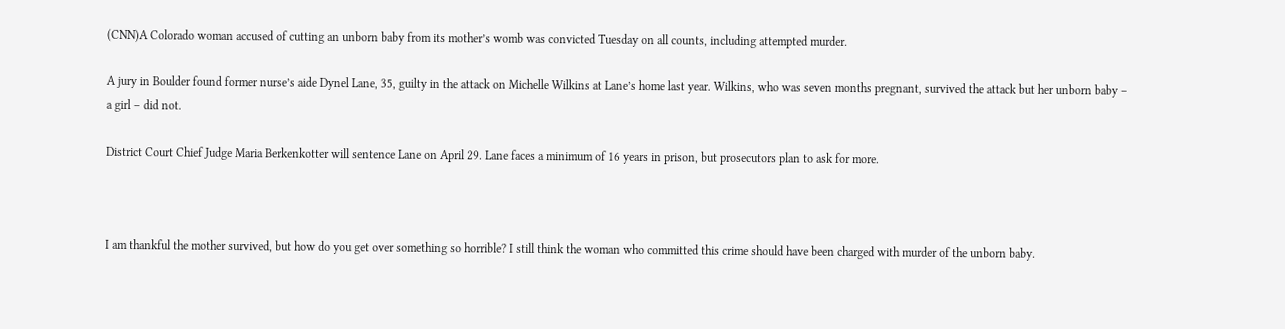(CNN)A Colorado woman accused of cutting an unborn baby from its mother’s womb was convicted Tuesday on all counts, including attempted murder.

A jury in Boulder found former nurse’s aide Dynel Lane, 35, guilty in the attack on Michelle Wilkins at Lane’s home last year. Wilkins, who was seven months pregnant, survived the attack but her unborn baby – a girl – did not.

District Court Chief Judge Maria Berkenkotter will sentence Lane on April 29. Lane faces a minimum of 16 years in prison, but prosecutors plan to ask for more.



I am thankful the mother survived, but how do you get over something so horrible? I still think the woman who committed this crime should have been charged with murder of the unborn baby.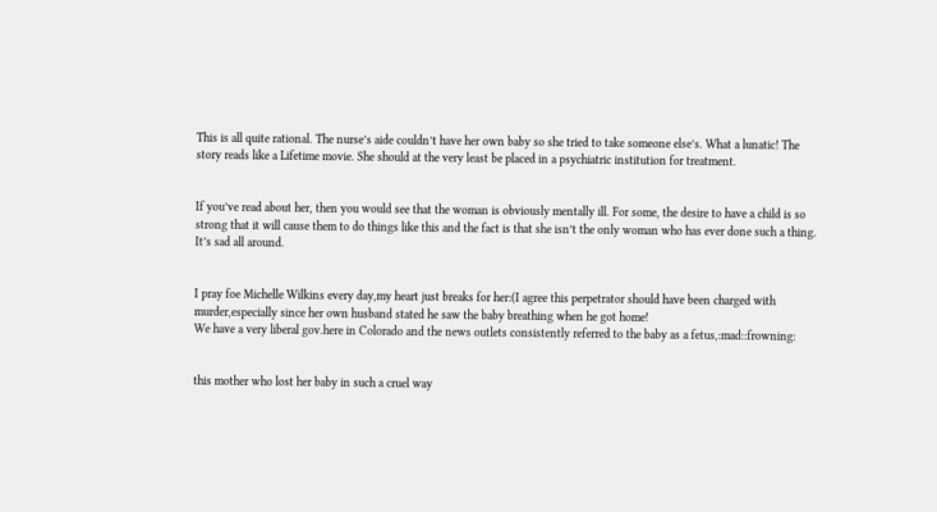This is all quite rational. The nurse’s aide couldn’t have her own baby so she tried to take someone else’s. What a lunatic! The story reads like a Lifetime movie. She should at the very least be placed in a psychiatric institution for treatment.


If you’ve read about her, then you would see that the woman is obviously mentally ill. For some, the desire to have a child is so strong that it will cause them to do things like this and the fact is that she isn’t the only woman who has ever done such a thing. It’s sad all around.


I pray foe Michelle Wilkins every day,my heart just breaks for her:(I agree this perpetrator should have been charged with murder,especially since her own husband stated he saw the baby breathing when he got home!
We have a very liberal gov.here in Colorado and the news outlets consistently referred to the baby as a fetus,:mad::frowning:


this mother who lost her baby in such a cruel way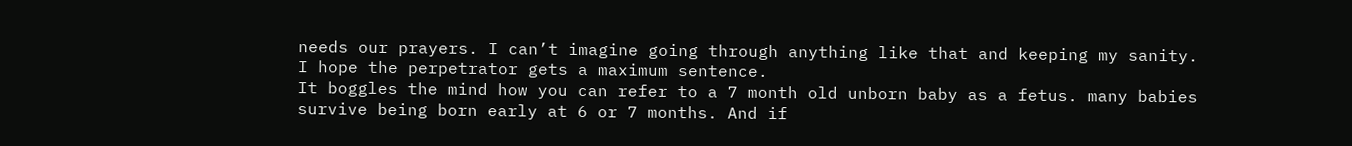needs our prayers. I can’t imagine going through anything like that and keeping my sanity.
I hope the perpetrator gets a maximum sentence.
It boggles the mind how you can refer to a 7 month old unborn baby as a fetus. many babies survive being born early at 6 or 7 months. And if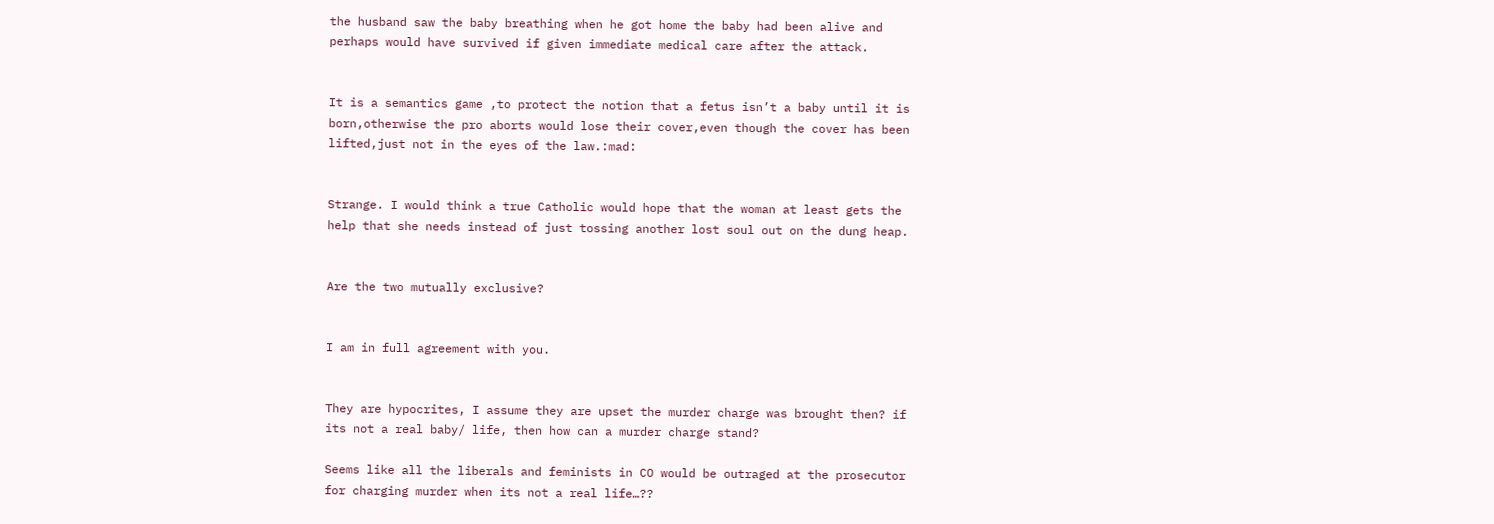the husband saw the baby breathing when he got home the baby had been alive and perhaps would have survived if given immediate medical care after the attack.


It is a semantics game ,to protect the notion that a fetus isn’t a baby until it is born,otherwise the pro aborts would lose their cover,even though the cover has been lifted,just not in the eyes of the law.:mad:


Strange. I would think a true Catholic would hope that the woman at least gets the help that she needs instead of just tossing another lost soul out on the dung heap.


Are the two mutually exclusive?


I am in full agreement with you.


They are hypocrites, I assume they are upset the murder charge was brought then? if its not a real baby/ life, then how can a murder charge stand?

Seems like all the liberals and feminists in CO would be outraged at the prosecutor for charging murder when its not a real life…??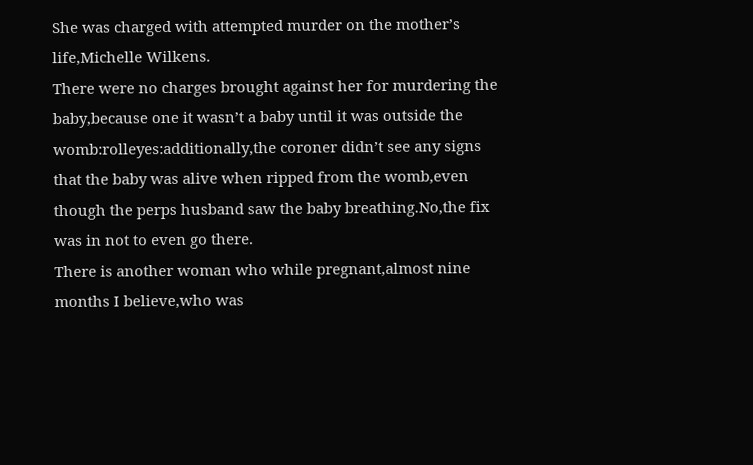She was charged with attempted murder on the mother’s life,Michelle Wilkens.
There were no charges brought against her for murdering the baby,because one it wasn’t a baby until it was outside the womb:rolleyes:additionally,the coroner didn’t see any signs that the baby was alive when ripped from the womb,even though the perps husband saw the baby breathing.No,the fix was in not to even go there.
There is another woman who while pregnant,almost nine months I believe,who was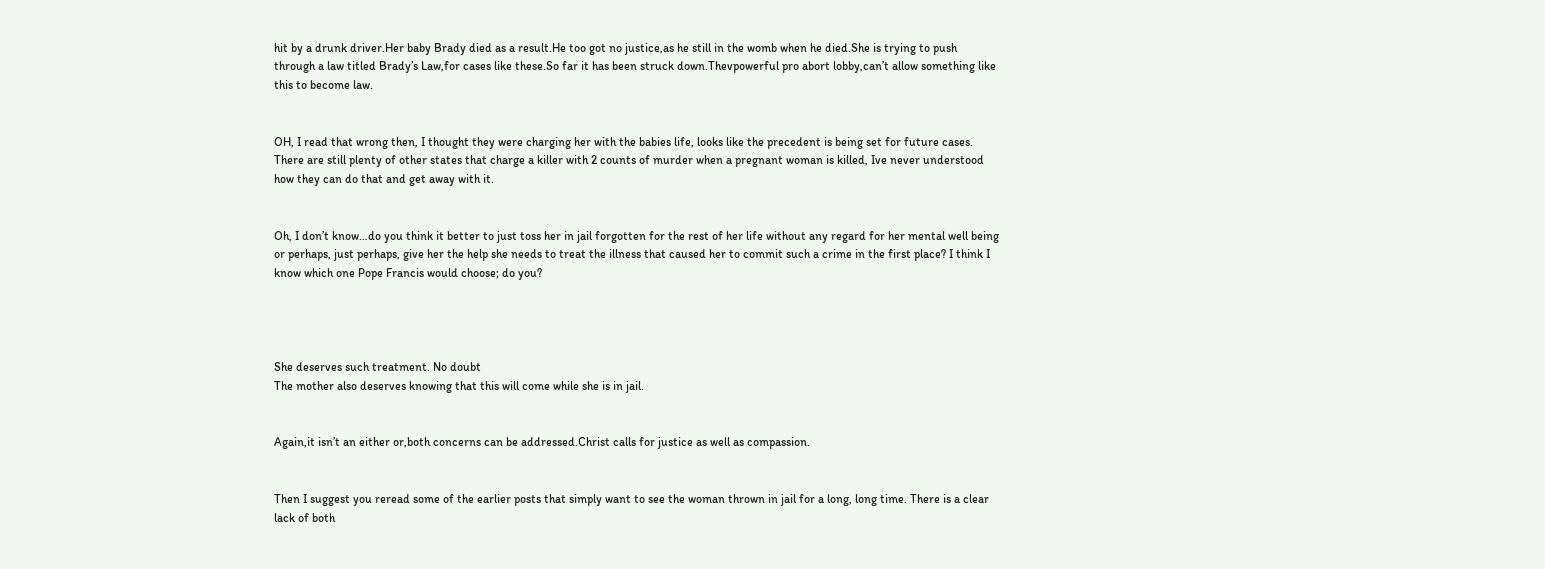hit by a drunk driver.Her baby Brady died as a result.He too got no justice,as he still in the womb when he died.She is trying to push through a law titled Brady’s Law,for cases like these.So far it has been struck down.Thevpowerful pro abort lobby,can’t allow something like this to become law.


OH, I read that wrong then, I thought they were charging her with the babies life, looks like the precedent is being set for future cases. There are still plenty of other states that charge a killer with 2 counts of murder when a pregnant woman is killed, Ive never understood how they can do that and get away with it.


Oh, I don’t know…do you think it better to just toss her in jail forgotten for the rest of her life without any regard for her mental well being or perhaps, just perhaps, give her the help she needs to treat the illness that caused her to commit such a crime in the first place? I think I know which one Pope Francis would choose; do you?




She deserves such treatment. No doubt
The mother also deserves knowing that this will come while she is in jail.


Again,it isn’t an either or,both concerns can be addressed.Christ calls for justice as well as compassion.


Then I suggest you reread some of the earlier posts that simply want to see the woman thrown in jail for a long, long time. There is a clear lack of both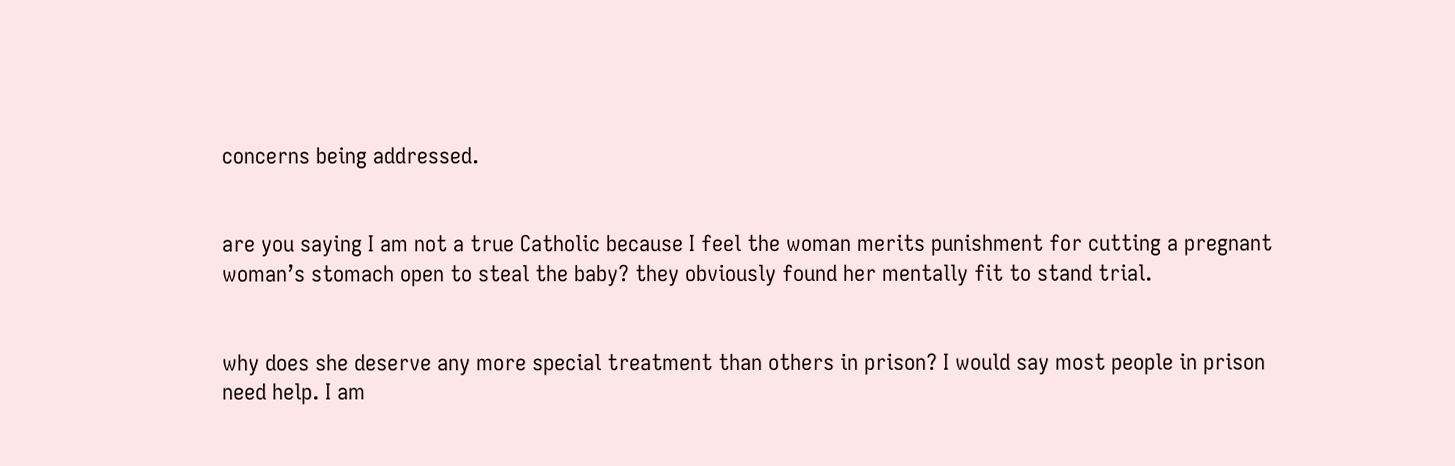concerns being addressed.


are you saying I am not a true Catholic because I feel the woman merits punishment for cutting a pregnant woman’s stomach open to steal the baby? they obviously found her mentally fit to stand trial.


why does she deserve any more special treatment than others in prison? I would say most people in prison need help. I am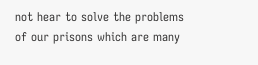not hear to solve the problems of our prisons which are many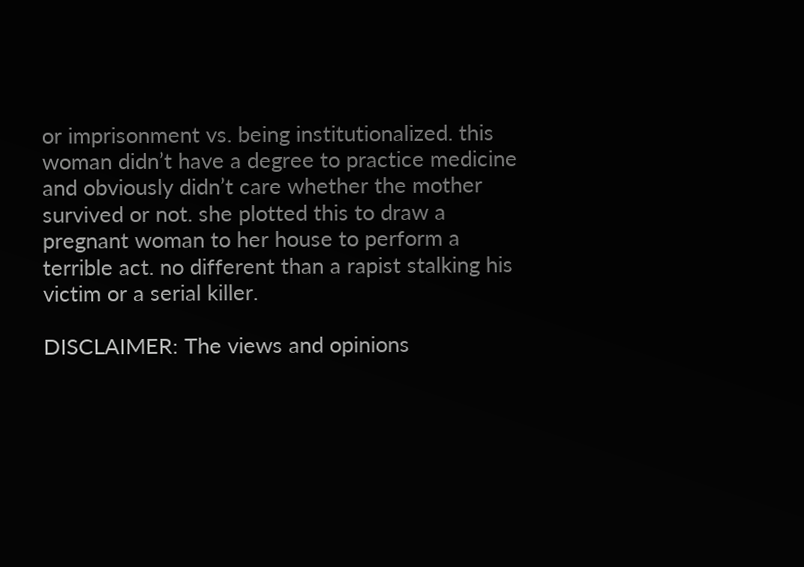or imprisonment vs. being institutionalized. this woman didn’t have a degree to practice medicine and obviously didn’t care whether the mother survived or not. she plotted this to draw a pregnant woman to her house to perform a terrible act. no different than a rapist stalking his victim or a serial killer.

DISCLAIMER: The views and opinions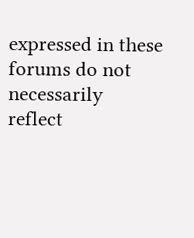expressed in these forums do not necessarily reflect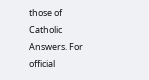those of Catholic Answers. For official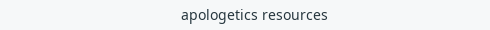apologetics resources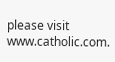please visit www.catholic.com.